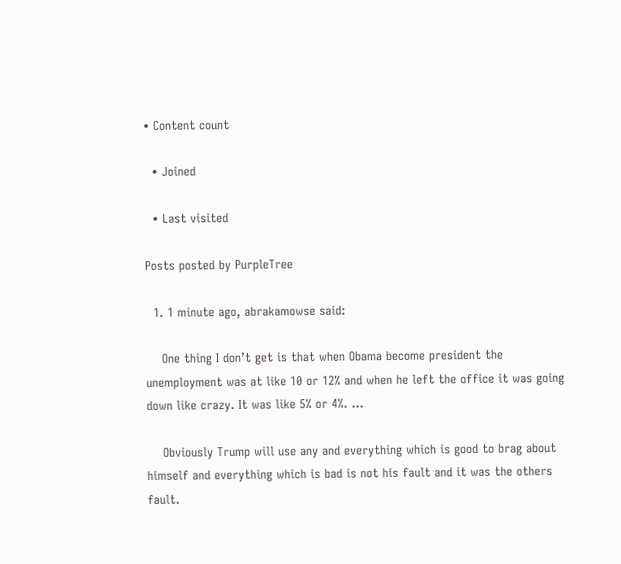• Content count

  • Joined

  • Last visited

Posts posted by PurpleTree

  1. 1 minute ago, abrakamowse said:

    One thing I don’t get is that when Obama become president the unemployment was at like 10 or 12% and when he left the office it was going down like crazy. It was like 5% or 4%. ...

    Obviously Trump will use any and everything which is good to brag about himself and everything which is bad is not his fault and it was the others fault.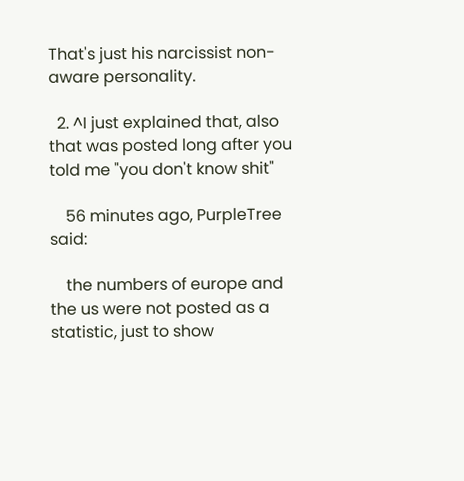That's just his narcissist non-aware personality.

  2. ^I just explained that, also that was posted long after you told me "you don't know shit"

    56 minutes ago, PurpleTree said:

    the numbers of europe and the us were not posted as a statistic, just to show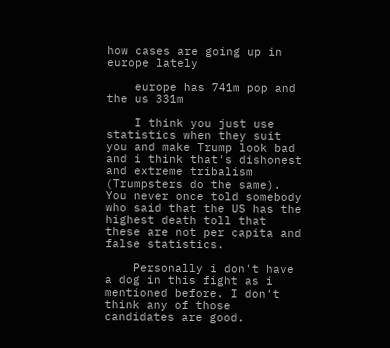how cases are going up in europe lately

    europe has 741m pop and the us 331m

    I think you just use statistics when they suit you and make Trump look bad and i think that's dishonest and extreme tribalism (Trumpsters do the same). You never once told somebody who said that the US has the highest death toll that these are not per capita and false statistics.

    Personally i don't have a dog in this fight as i mentioned before. I don't think any of those candidates are good.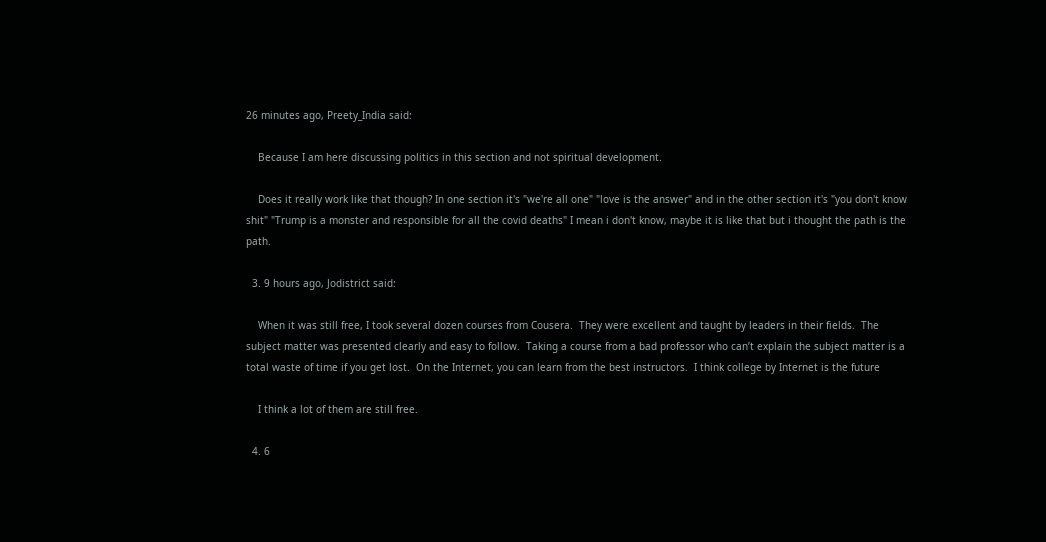26 minutes ago, Preety_India said:

    Because I am here discussing politics in this section and not spiritual development.

    Does it really work like that though? In one section it's "we're all one" "love is the answer" and in the other section it's "you don't know shit" "Trump is a monster and responsible for all the covid deaths" I mean i don't know, maybe it is like that but i thought the path is the path.

  3. 9 hours ago, Jodistrict said:

    When it was still free, I took several dozen courses from Cousera.  They were excellent and taught by leaders in their fields.  The subject matter was presented clearly and easy to follow.  Taking a course from a bad professor who can’t explain the subject matter is a total waste of time if you get lost.  On the Internet, you can learn from the best instructors.  I think college by Internet is the future

    I think a lot of them are still free.

  4. 6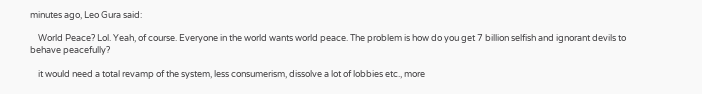minutes ago, Leo Gura said:

    World Peace? Lol. Yeah, of course. Everyone in the world wants world peace. The problem is how do you get 7 billion selfish and ignorant devils to behave peacefully?

    it would need a total revamp of the system, less consumerism, dissolve a lot of lobbies etc., more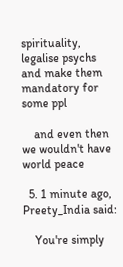spirituality, legalise psychs and make them mandatory for some ppl

    and even then we wouldn't have world peace

  5. 1 minute ago, Preety_India said:

    You're simply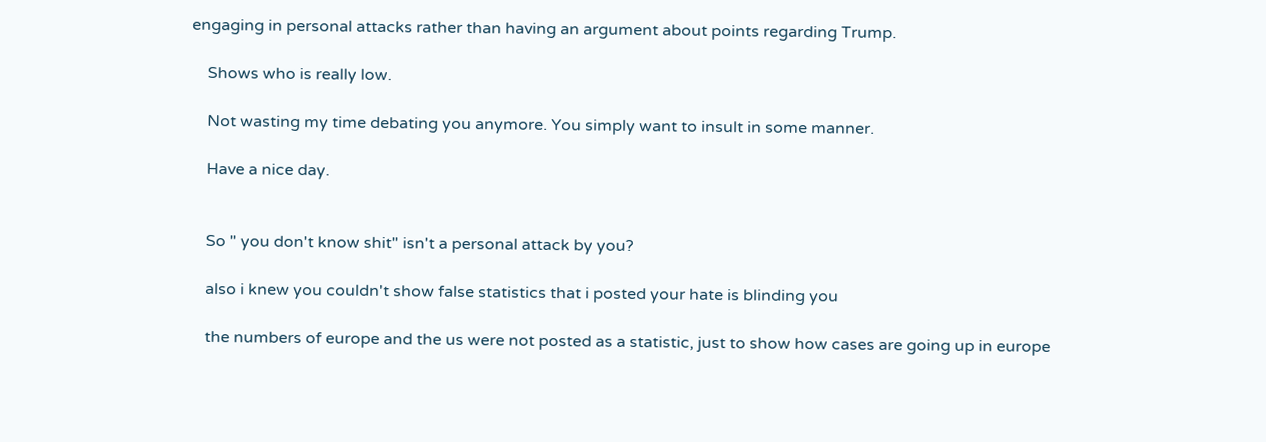engaging in personal attacks rather than having an argument about points regarding Trump.

    Shows who is really low.

    Not wasting my time debating you anymore. You simply want to insult in some manner.

    Have a nice day.


    So " you don't know shit" isn't a personal attack by you?

    also i knew you couldn't show false statistics that i posted your hate is blinding you

    the numbers of europe and the us were not posted as a statistic, just to show how cases are going up in europe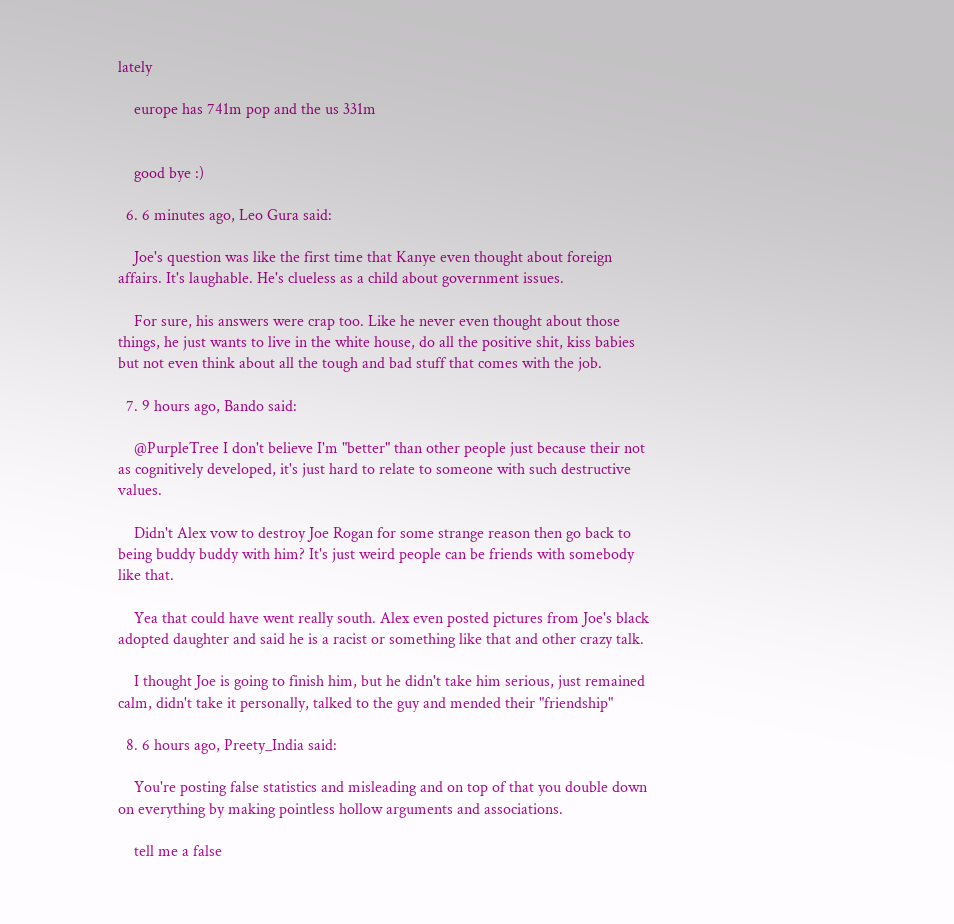lately

    europe has 741m pop and the us 331m


    good bye :)

  6. 6 minutes ago, Leo Gura said:

    Joe's question was like the first time that Kanye even thought about foreign affairs. It's laughable. He's clueless as a child about government issues.

    For sure, his answers were crap too. Like he never even thought about those things, he just wants to live in the white house, do all the positive shit, kiss babies but not even think about all the tough and bad stuff that comes with the job.

  7. 9 hours ago, Bando said:

    @PurpleTree I don't believe I'm "better" than other people just because their not as cognitively developed, it's just hard to relate to someone with such destructive values.

    Didn't Alex vow to destroy Joe Rogan for some strange reason then go back to being buddy buddy with him? It's just weird people can be friends with somebody like that.

    Yea that could have went really south. Alex even posted pictures from Joe's black adopted daughter and said he is a racist or something like that and other crazy talk.

    I thought Joe is going to finish him, but he didn't take him serious, just remained calm, didn't take it personally, talked to the guy and mended their "friendship"

  8. 6 hours ago, Preety_India said:

    You're posting false statistics and misleading and on top of that you double down on everything by making pointless hollow arguments and associations.

    tell me a false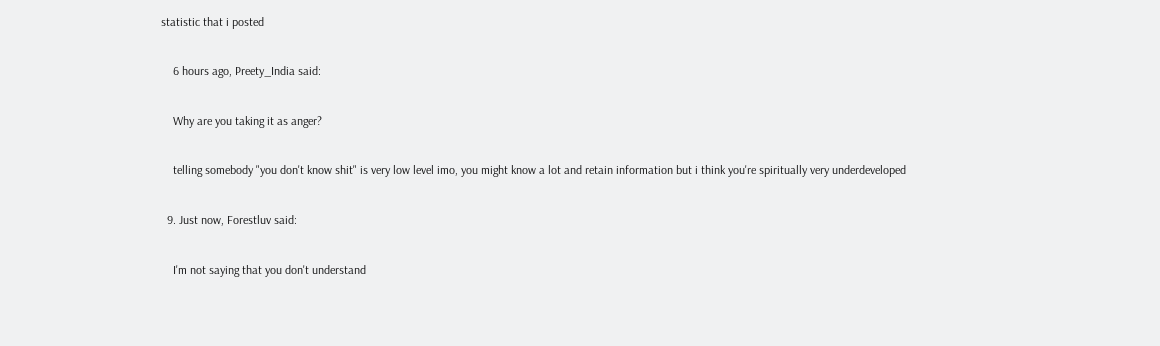statistic that i posted

    6 hours ago, Preety_India said:

    Why are you taking it as anger?

    telling somebody "you don't know shit" is very low level imo, you might know a lot and retain information but i think you're spiritually very underdeveloped

  9. Just now, Forestluv said:

    I'm not saying that you don't understand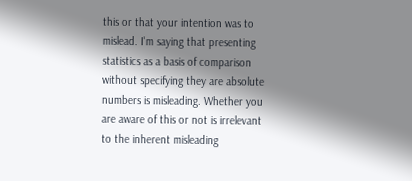this or that your intention was to mislead. I'm saying that presenting statistics as a basis of comparison without specifying they are absolute numbers is misleading. Whether you are aware of this or not is irrelevant to the inherent misleading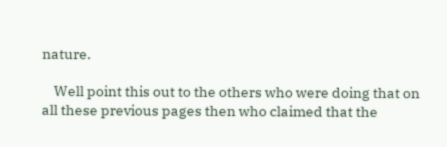nature.

    Well point this out to the others who were doing that on all these previous pages then who claimed that the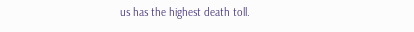us has the highest death toll.